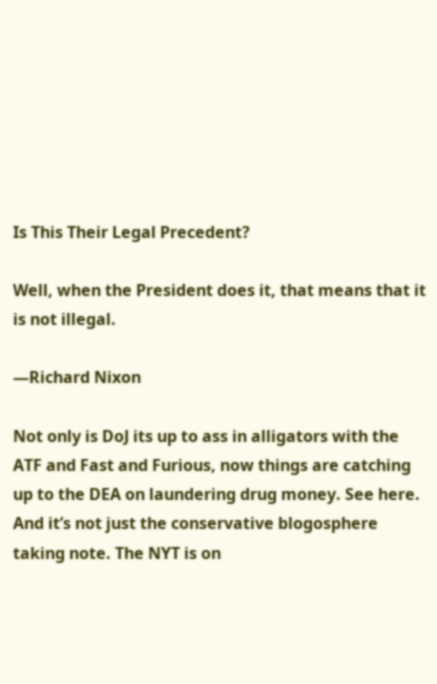Is This Their Legal Precedent?

Well, when the President does it, that means that it is not illegal.

—Richard Nixon

Not only is DoJ its up to ass in alligators with the ATF and Fast and Furious, now things are catching up to the DEA on laundering drug money. See here. And it’s not just the conservative blogosphere taking note. The NYT is on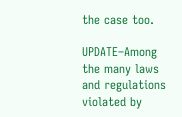the case too.

UPDATE–Among the many laws and regulations violated by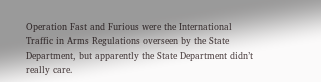Operation Fast and Furious were the International Traffic in Arms Regulations overseen by the State Department, but apparently the State Department didn’t really care.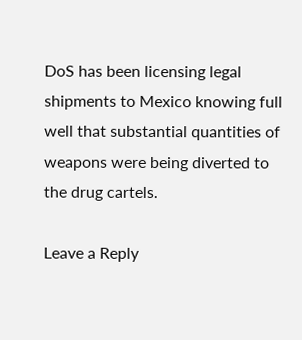DoS has been licensing legal shipments to Mexico knowing full well that substantial quantities of weapons were being diverted to the drug cartels.

Leave a Reply